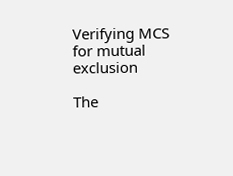Verifying MCS for mutual exclusion

The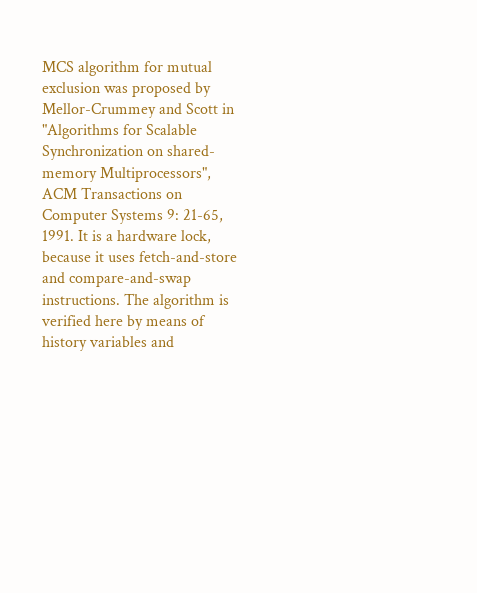MCS algorithm for mutual exclusion was proposed by Mellor-Crummey and Scott in "Algorithms for Scalable Synchronization on shared-memory Multiprocessors", ACM Transactions on Computer Systems 9: 21-65, 1991. It is a hardware lock, because it uses fetch-and-store and compare-and-swap instructions. The algorithm is verified here by means of history variables and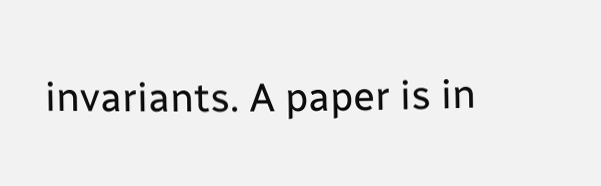invariants. A paper is in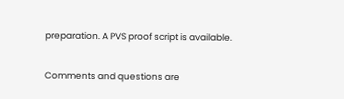preparation. A PVS proof script is available.

Comments and questions are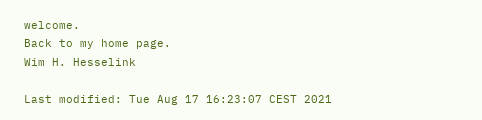welcome.
Back to my home page.
Wim H. Hesselink

Last modified: Tue Aug 17 16:23:07 CEST 2021